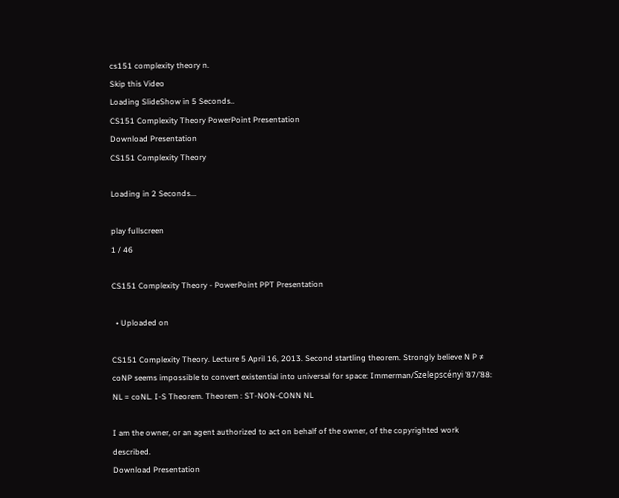cs151 complexity theory n.
Skip this Video
Loading SlideShow in 5 Seconds..
CS151 Complexity Theory PowerPoint Presentation
Download Presentation
CS151 Complexity Theory

Loading in 2 Seconds...

play fullscreen
1 / 46

CS151 Complexity Theory - PowerPoint PPT Presentation

  • Uploaded on

CS151 Complexity Theory. Lecture 5 April 16, 2013. Second startling theorem. Strongly believe N P ≠ coNP seems impossible to convert existential into universal for space: Immerman/Szelepscényi ’87/’88: NL = coNL. I-S Theorem. Theorem : ST-NON-CONN NL

I am the owner, or an agent authorized to act on behalf of the owner, of the copyrighted work described.
Download Presentation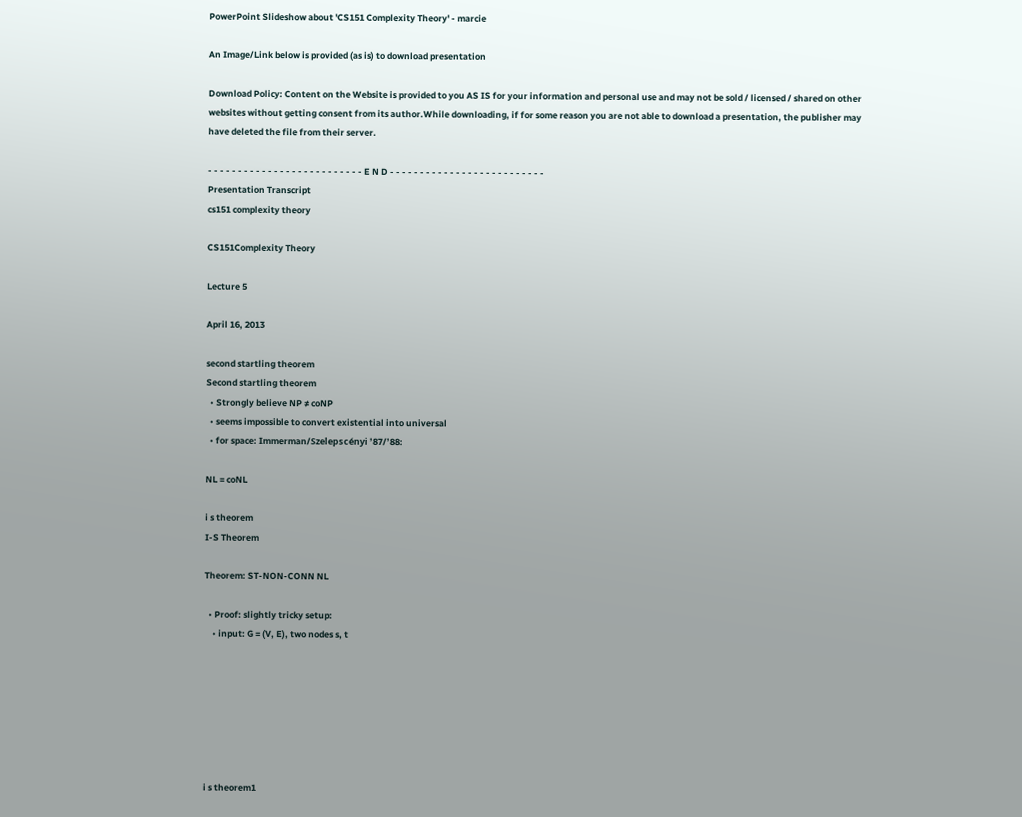PowerPoint Slideshow about 'CS151 Complexity Theory' - marcie

An Image/Link below is provided (as is) to download presentation

Download Policy: Content on the Website is provided to you AS IS for your information and personal use and may not be sold / licensed / shared on other websites without getting consent from its author.While downloading, if for some reason you are not able to download a presentation, the publisher may have deleted the file from their server.

- - - - - - - - - - - - - - - - - - - - - - - - - - E N D - - - - - - - - - - - - - - - - - - - - - - - - - -
Presentation Transcript
cs151 complexity theory

CS151Complexity Theory

Lecture 5

April 16, 2013

second startling theorem
Second startling theorem
  • Strongly believe NP ≠ coNP
  • seems impossible to convert existential into universal
  • for space: Immerman/Szelepscényi ’87/’88:

NL = coNL

i s theorem
I-S Theorem

Theorem: ST-NON-CONN NL

  • Proof: slightly tricky setup:
    • input: G = (V, E), two nodes s, t







i s theorem1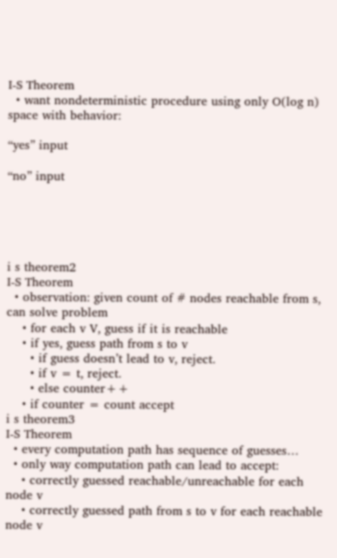I-S Theorem
  • want nondeterministic procedure using only O(log n) space with behavior:

“yes” input

“no” input





i s theorem2
I-S Theorem
  • observation: given count of # nodes reachable from s, can solve problem
    • for each v V, guess if it is reachable
    • if yes, guess path from s to v
      • if guess doesn’t lead to v, reject.
      • if v = t, reject.
      • else counter++
    • if counter = count accept
i s theorem3
I-S Theorem
  • every computation path has sequence of guesses…
  • only way computation path can lead to accept:
    • correctly guessed reachable/unreachable for each node v
    • correctly guessed path from s to v for each reachable node v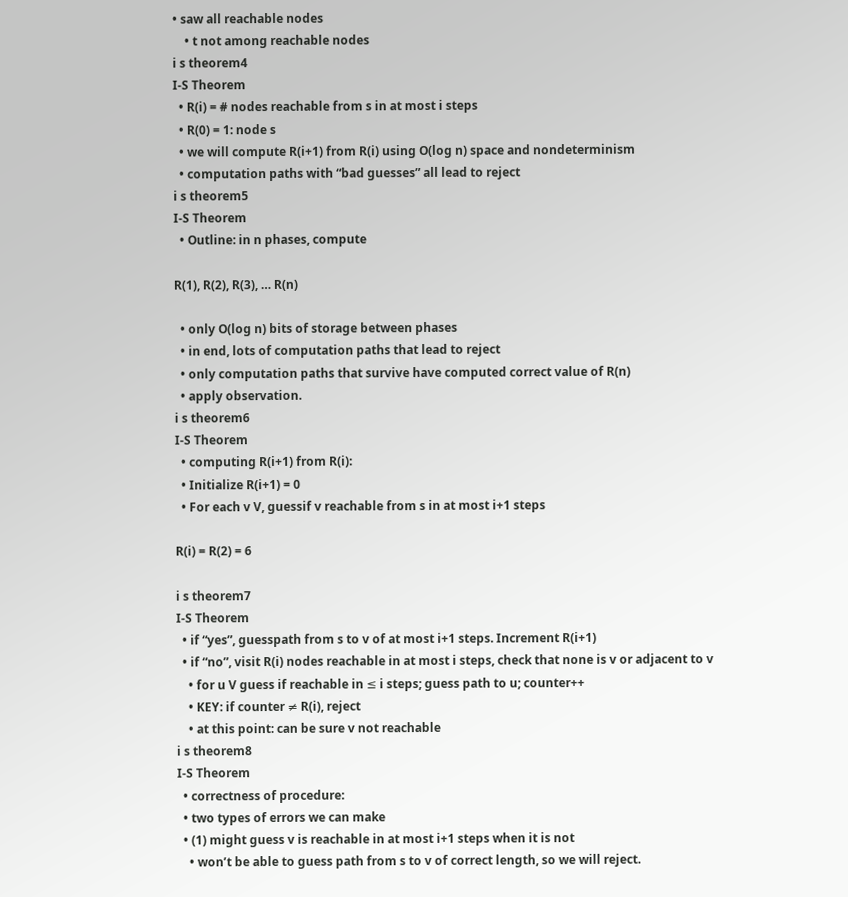• saw all reachable nodes
    • t not among reachable nodes
i s theorem4
I-S Theorem
  • R(i) = # nodes reachable from s in at most i steps
  • R(0) = 1: node s
  • we will compute R(i+1) from R(i) using O(log n) space and nondeterminism
  • computation paths with “bad guesses” all lead to reject
i s theorem5
I-S Theorem
  • Outline: in n phases, compute

R(1), R(2), R(3), … R(n)

  • only O(log n) bits of storage between phases
  • in end, lots of computation paths that lead to reject
  • only computation paths that survive have computed correct value of R(n)
  • apply observation.
i s theorem6
I-S Theorem
  • computing R(i+1) from R(i):
  • Initialize R(i+1) = 0
  • For each v V, guessif v reachable from s in at most i+1 steps

R(i) = R(2) = 6

i s theorem7
I-S Theorem
  • if “yes”, guesspath from s to v of at most i+1 steps. Increment R(i+1)
  • if “no”, visit R(i) nodes reachable in at most i steps, check that none is v or adjacent to v
    • for u V guess if reachable in ≤ i steps; guess path to u; counter++
    • KEY: if counter ≠ R(i), reject
    • at this point: can be sure v not reachable
i s theorem8
I-S Theorem
  • correctness of procedure:
  • two types of errors we can make
  • (1) might guess v is reachable in at most i+1 steps when it is not
    • won’t be able to guess path from s to v of correct length, so we will reject.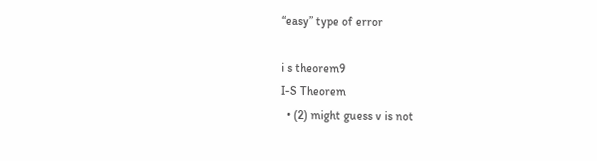“easy” type of error

i s theorem9
I-S Theorem
  • (2) might guess v is not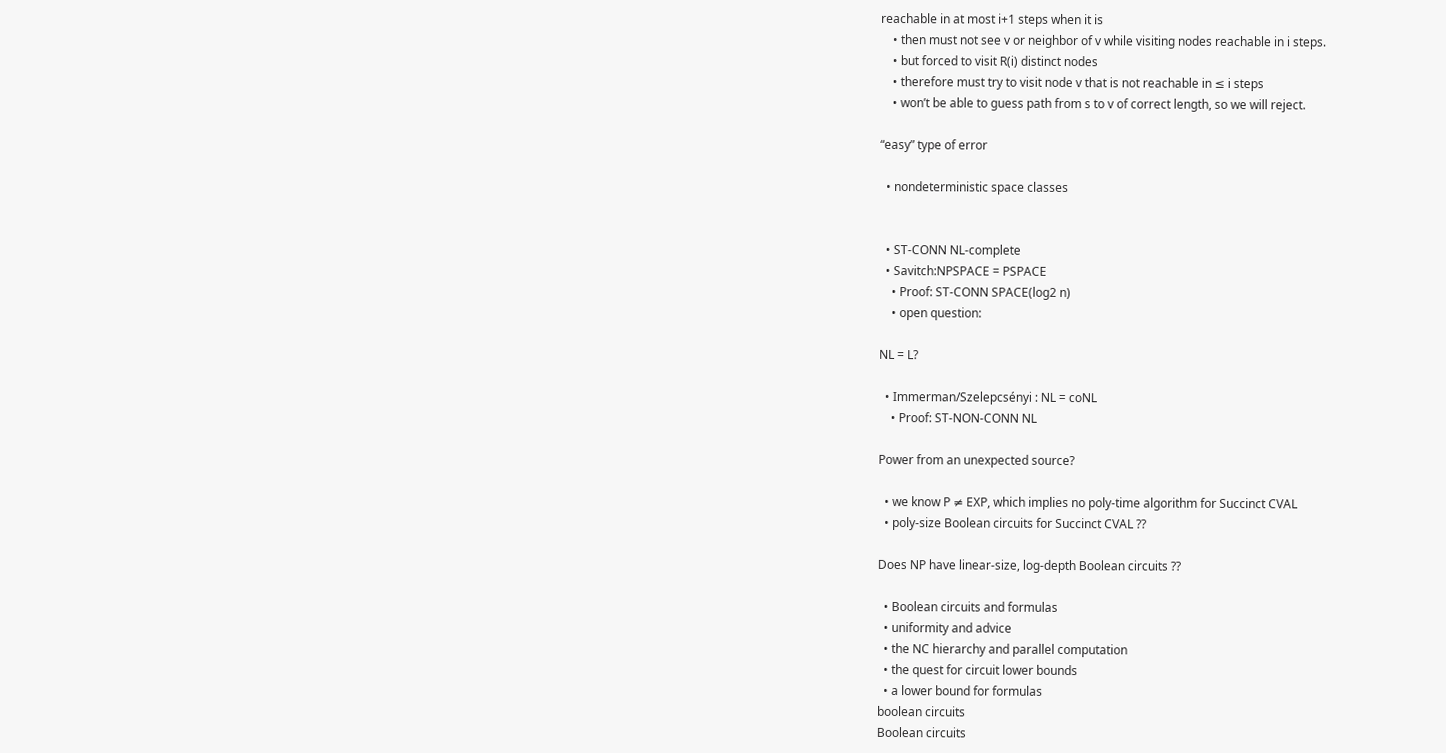reachable in at most i+1 steps when it is
    • then must not see v or neighbor of v while visiting nodes reachable in i steps.
    • but forced to visit R(i) distinct nodes
    • therefore must try to visit node v that is not reachable in ≤ i steps
    • won’t be able to guess path from s to v of correct length, so we will reject.

“easy” type of error

  • nondeterministic space classes


  • ST-CONN NL-complete
  • Savitch:NPSPACE = PSPACE
    • Proof: ST-CONN SPACE(log2 n)
    • open question:

NL = L?

  • Immerman/Szelepcsényi : NL = coNL
    • Proof: ST-NON-CONN NL

Power from an unexpected source?

  • we know P ≠ EXP, which implies no poly-time algorithm for Succinct CVAL
  • poly-size Boolean circuits for Succinct CVAL ??

Does NP have linear-size, log-depth Boolean circuits ??

  • Boolean circuits and formulas
  • uniformity and advice
  • the NC hierarchy and parallel computation
  • the quest for circuit lower bounds
  • a lower bound for formulas
boolean circuits
Boolean circuits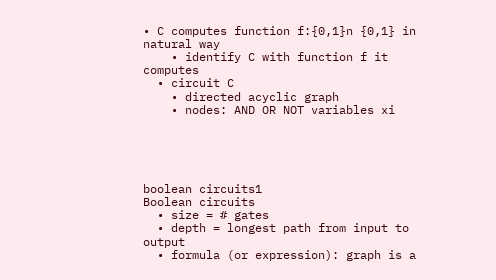• C computes function f:{0,1}n {0,1} in natural way
    • identify C with function f it computes
  • circuit C
    • directed acyclic graph
    • nodes: AND OR NOT variables xi





boolean circuits1
Boolean circuits
  • size = # gates
  • depth = longest path from input to output
  • formula (or expression): graph is a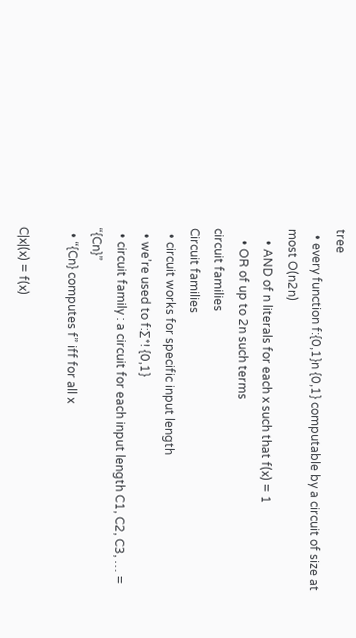tree
  • every function f:{0,1}n {0,1} computable by a circuit of size at most O(n2n)
    • AND of n literals for each x such that f(x) = 1
    • OR of up to 2n such terms
circuit families
Circuit families
  • circuit works for specific input length
  • we’re used to f:∑*! {0,1}
  • circuit family : a circuit for each input length C1, C2, C3, … = “{Cn}”
  • “{Cn} computes f” iff for all x

C|x|(x) = f(x)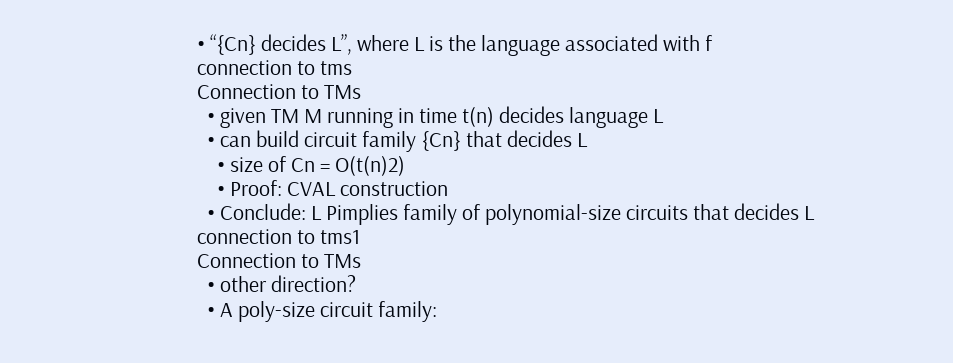• “{Cn} decides L”, where L is the language associated with f
connection to tms
Connection to TMs
  • given TM M running in time t(n) decides language L
  • can build circuit family {Cn} that decides L
    • size of Cn = O(t(n)2)
    • Proof: CVAL construction
  • Conclude: L Pimplies family of polynomial-size circuits that decides L
connection to tms1
Connection to TMs
  • other direction?
  • A poly-size circuit family: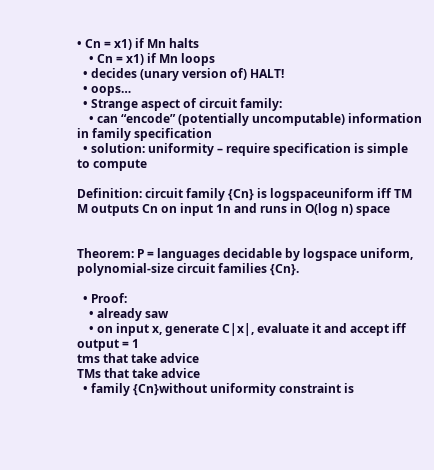• Cn = x1) if Mn halts
    • Cn = x1) if Mn loops
  • decides (unary version of) HALT!
  • oops…
  • Strange aspect of circuit family:
    • can “encode” (potentially uncomputable) information in family specification
  • solution: uniformity – require specification is simple to compute

Definition: circuit family {Cn} is logspaceuniform iff TM M outputs Cn on input 1n and runs in O(log n) space


Theorem: P = languages decidable by logspace uniform, polynomial-size circuit families {Cn}.

  • Proof:
    • already saw
    • on input x, generate C|x|, evaluate it and accept iff output = 1
tms that take advice
TMs that take advice
  • family {Cn}without uniformity constraint is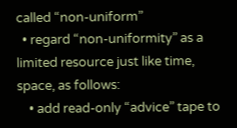called “non-uniform”
  • regard “non-uniformity” as a limited resource just like time, space, as follows:
    • add read-only “advice” tape to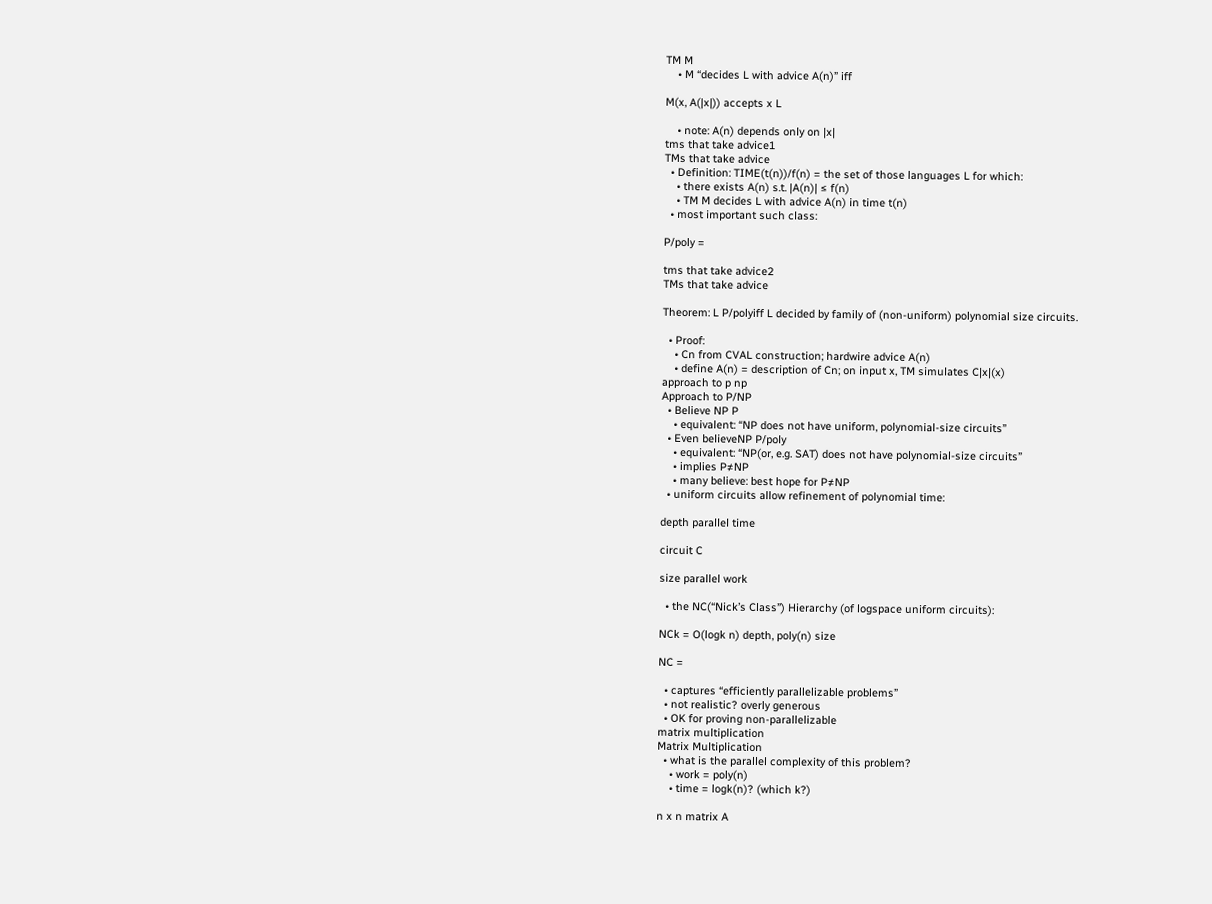TM M
    • M “decides L with advice A(n)” iff

M(x, A(|x|)) accepts x L

    • note: A(n) depends only on |x|
tms that take advice1
TMs that take advice
  • Definition: TIME(t(n))/f(n) = the set of those languages L for which:
    • there exists A(n) s.t. |A(n)| ≤ f(n)
    • TM M decides L with advice A(n) in time t(n)
  • most important such class:

P/poly =

tms that take advice2
TMs that take advice

Theorem: L P/polyiff L decided by family of (non-uniform) polynomial size circuits.

  • Proof:
    • Cn from CVAL construction; hardwire advice A(n)
    • define A(n) = description of Cn; on input x, TM simulates C|x|(x)
approach to p np
Approach to P/NP
  • Believe NP P
    • equivalent: “NP does not have uniform, polynomial-size circuits”
  • Even believeNP P/poly
    • equivalent: “NP(or, e.g. SAT) does not have polynomial-size circuits”
    • implies P≠NP
    • many believe: best hope for P≠NP
  • uniform circuits allow refinement of polynomial time:

depth parallel time

circuit C

size parallel work

  • the NC(“Nick’s Class”) Hierarchy (of logspace uniform circuits):

NCk = O(logk n) depth, poly(n) size

NC =

  • captures “efficiently parallelizable problems”
  • not realistic? overly generous
  • OK for proving non-parallelizable
matrix multiplication
Matrix Multiplication
  • what is the parallel complexity of this problem?
    • work = poly(n)
    • time = logk(n)? (which k?)

n x n matrix A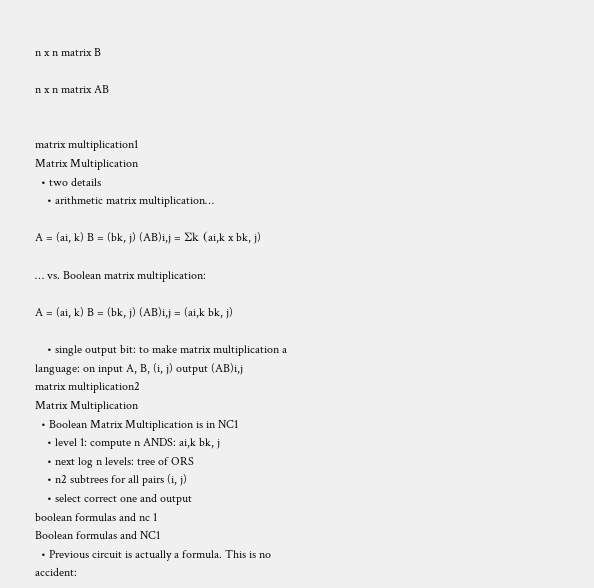n x n matrix B

n x n matrix AB


matrix multiplication1
Matrix Multiplication
  • two details
    • arithmetic matrix multiplication…

A = (ai, k) B = (bk, j) (AB)i,j = Σk (ai,k x bk, j)

… vs. Boolean matrix multiplication:

A = (ai, k) B = (bk, j) (AB)i,j = (ai,k bk, j)

    • single output bit: to make matrix multiplication a language: on input A, B, (i, j) output (AB)i,j
matrix multiplication2
Matrix Multiplication
  • Boolean Matrix Multiplication is in NC1
    • level 1: compute n ANDS: ai,k bk, j
    • next log n levels: tree of ORS
    • n2 subtrees for all pairs (i, j)
    • select correct one and output
boolean formulas and nc 1
Boolean formulas and NC1
  • Previous circuit is actually a formula. This is no accident: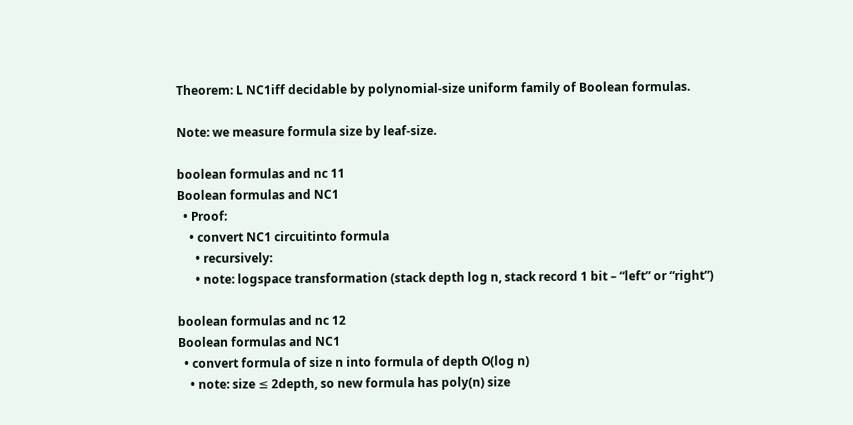Theorem: L NC1iff decidable by polynomial-size uniform family of Boolean formulas.

Note: we measure formula size by leaf-size.

boolean formulas and nc 11
Boolean formulas and NC1
  • Proof:
    • convert NC1 circuitinto formula
      • recursively:
      • note: logspace transformation (stack depth log n, stack record 1 bit – “left” or “right”)

boolean formulas and nc 12
Boolean formulas and NC1
  • convert formula of size n into formula of depth O(log n)
    • note: size ≤ 2depth, so new formula has poly(n) size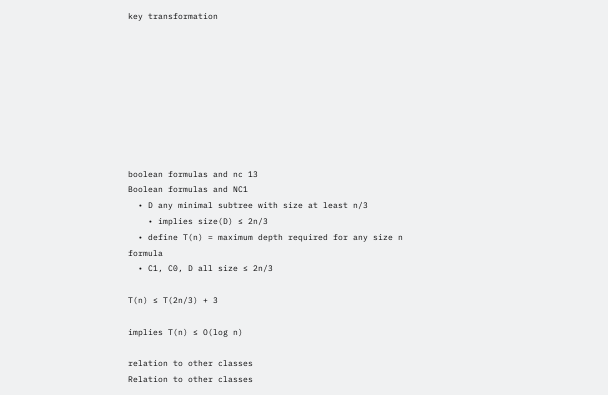key transformation









boolean formulas and nc 13
Boolean formulas and NC1
  • D any minimal subtree with size at least n/3
    • implies size(D) ≤ 2n/3
  • define T(n) = maximum depth required for any size n formula
  • C1, C0, D all size ≤ 2n/3

T(n) ≤ T(2n/3) + 3

implies T(n) ≤ O(log n)

relation to other classes
Relation to other classes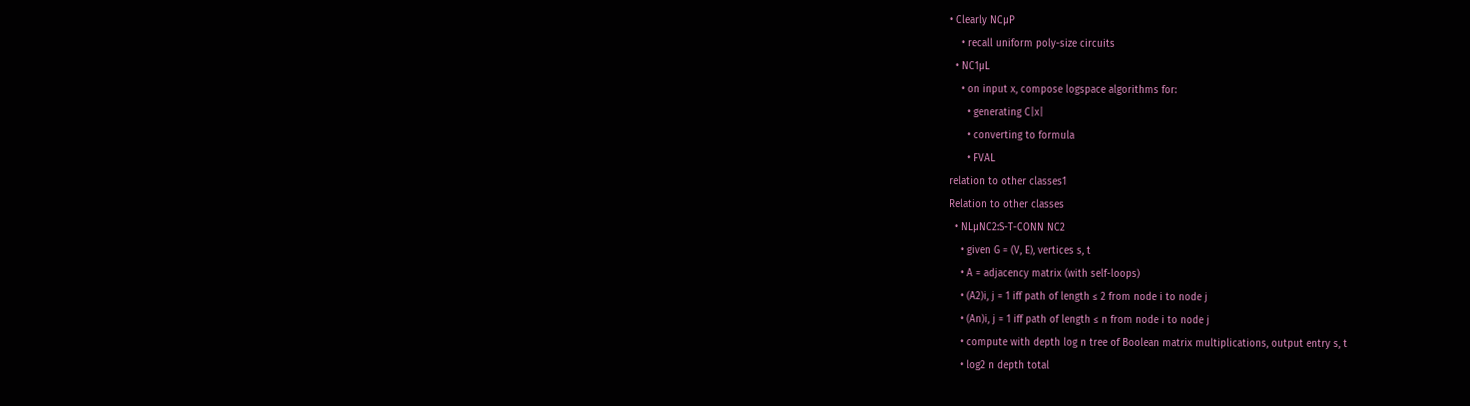• Clearly NCµP
    • recall uniform poly-size circuits
  • NC1µL
    • on input x, compose logspace algorithms for:
      • generating C|x|
      • converting to formula
      • FVAL
relation to other classes1
Relation to other classes
  • NLµNC2:S-T-CONN NC2
    • given G = (V, E), vertices s, t
    • A = adjacency matrix (with self-loops)
    • (A2)i, j = 1 iff path of length ≤ 2 from node i to node j
    • (An)i, j = 1 iff path of length ≤ n from node i to node j
    • compute with depth log n tree of Boolean matrix multiplications, output entry s, t
    • log2 n depth total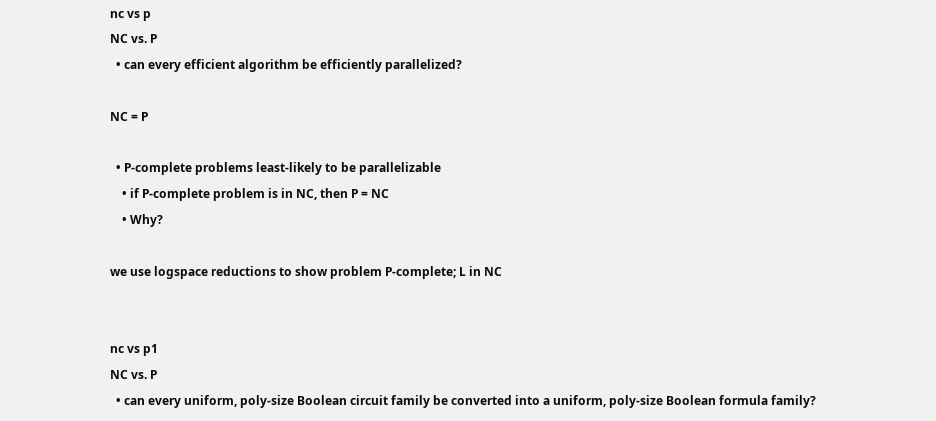nc vs p
NC vs. P
  • can every efficient algorithm be efficiently parallelized?

NC = P

  • P-complete problems least-likely to be parallelizable
    • if P-complete problem is in NC, then P = NC
    • Why?

we use logspace reductions to show problem P-complete; L in NC


nc vs p1
NC vs. P
  • can every uniform, poly-size Boolean circuit family be converted into a uniform, poly-size Boolean formula family?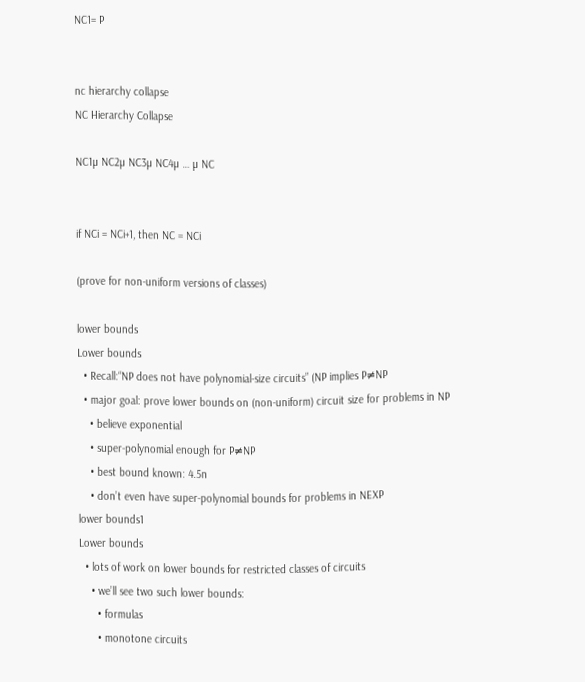NC1= P


nc hierarchy collapse
NC Hierarchy Collapse

NC1µ NC2µ NC3µ NC4µ … µ NC


if NCi = NCi+1, then NC = NCi

(prove for non-uniform versions of classes)

lower bounds
Lower bounds
  • Recall:“NP does not have polynomial-size circuits” (NP implies P≠NP
  • major goal: prove lower bounds on (non-uniform) circuit size for problems in NP
    • believe exponential
    • super-polynomial enough for P≠NP
    • best bound known: 4.5n
    • don’t even have super-polynomial bounds for problems in NEXP
lower bounds1
Lower bounds
  • lots of work on lower bounds for restricted classes of circuits
    • we’ll see two such lower bounds:
      • formulas
      • monotone circuits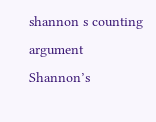shannon s counting argument
Shannon’s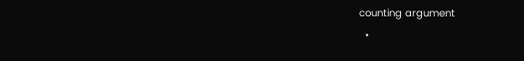counting argument
  •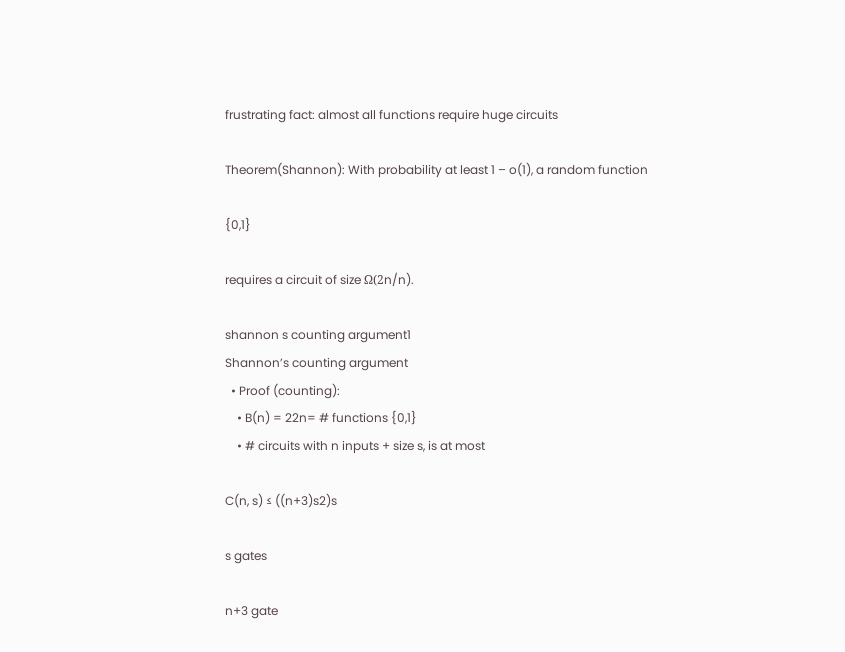frustrating fact: almost all functions require huge circuits

Theorem(Shannon): With probability at least 1 – o(1), a random function

{0,1}

requires a circuit of size Ω(2n/n).

shannon s counting argument1
Shannon’s counting argument
  • Proof (counting):
    • B(n) = 22n= # functions {0,1}
    • # circuits with n inputs + size s, is at most

C(n, s) ≤ ((n+3)s2)s

s gates

n+3 gate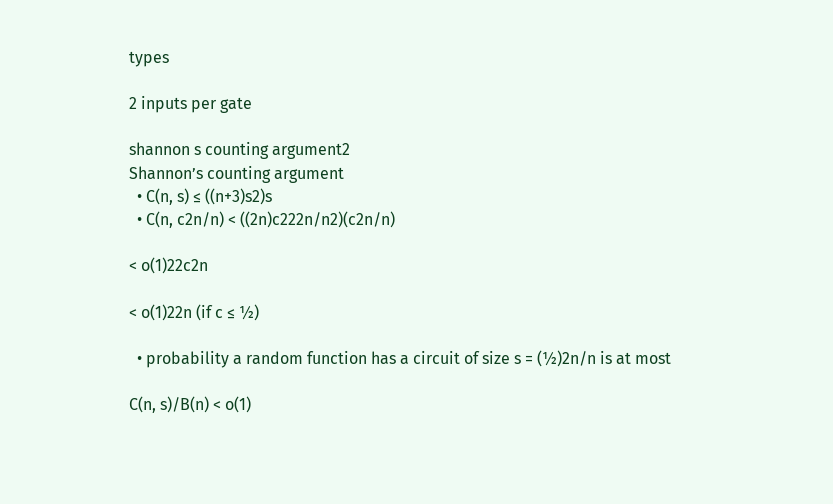types

2 inputs per gate

shannon s counting argument2
Shannon’s counting argument
  • C(n, s) ≤ ((n+3)s2)s
  • C(n, c2n/n) < ((2n)c222n/n2)(c2n/n)

< o(1)22c2n

< o(1)22n (if c ≤ ½)

  • probability a random function has a circuit of size s = (½)2n/n is at most

C(n, s)/B(n) < o(1)